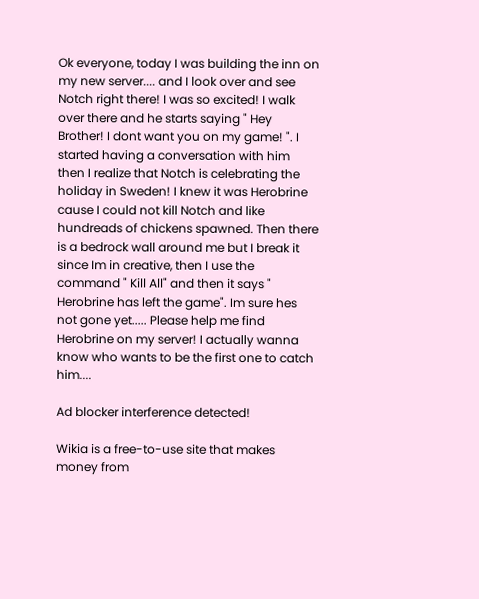Ok everyone, today I was building the inn on my new server.... and I look over and see Notch right there! I was so excited! I walk over there and he starts saying " Hey Brother! I dont want you on my game! ". I started having a conversation with him then I realize that Notch is celebrating the holiday in Sweden! I knew it was Herobrine cause I could not kill Notch and like hundreads of chickens spawned. Then there is a bedrock wall around me but I break it since Im in creative, then I use the command " Kill All" and then it says " Herobrine has left the game". Im sure hes not gone yet..... Please help me find Herobrine on my server! I actually wanna know who wants to be the first one to catch him....

Ad blocker interference detected!

Wikia is a free-to-use site that makes money from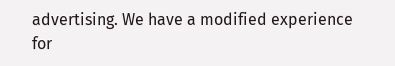advertising. We have a modified experience for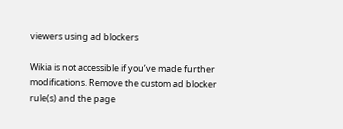viewers using ad blockers

Wikia is not accessible if you’ve made further modifications. Remove the custom ad blocker rule(s) and the page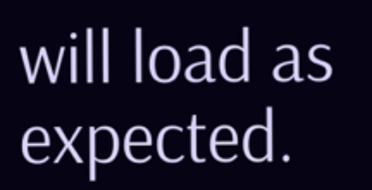will load as expected.